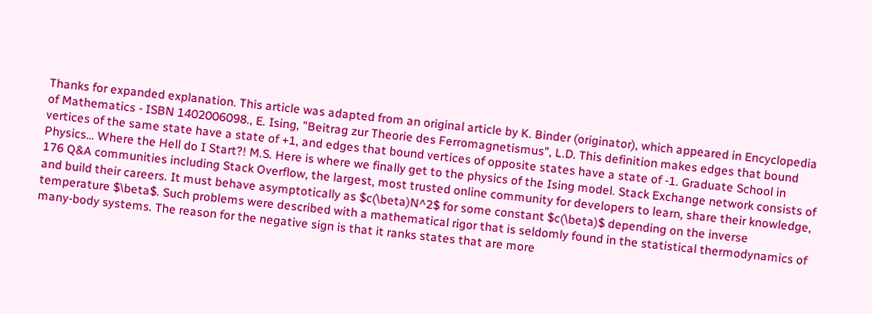Thanks for expanded explanation. This article was adapted from an original article by K. Binder (originator), which appeared in Encyclopedia of Mathematics - ISBN 1402006098., E. Ising, "Beitrag zur Theorie des Ferromagnetismus", L.D. This definition makes edges that bound vertices of the same state have a state of +1, and edges that bound vertices of opposite states have a state of -1. Graduate School in Physics… Where the Hell do I Start?! M.S. Here is where we finally get to the physics of the Ising model. Stack Exchange network consists of 176 Q&A communities including Stack Overflow, the largest, most trusted online community for developers to learn, share their knowledge, and build their careers. It must behave asymptotically as $c(\beta)N^2$ for some constant $c(\beta)$ depending on the inverse temperature $\beta$. Such problems were described with a mathematical rigor that is seldomly found in the statistical thermodynamics of many-body systems. The reason for the negative sign is that it ranks states that are more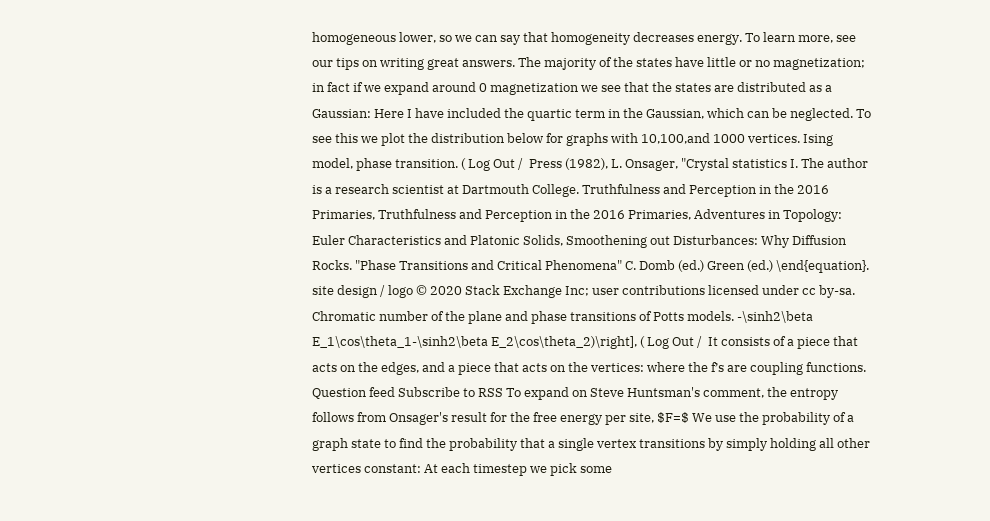homogeneous lower, so we can say that homogeneity decreases energy. To learn more, see our tips on writing great answers. The majority of the states have little or no magnetization; in fact if we expand around 0 magnetization we see that the states are distributed as a Gaussian: Here I have included the quartic term in the Gaussian, which can be neglected. To see this we plot the distribution below for graphs with 10,100,and 1000 vertices. Ising model, phase transition. ( Log Out /  Press (1982), L. Onsager, "Crystal statistics I. The author is a research scientist at Dartmouth College. Truthfulness and Perception in the 2016 Primaries, Truthfulness and Perception in the 2016 Primaries, Adventures in Topology: Euler Characteristics and Platonic Solids, Smoothening out Disturbances: Why Diffusion Rocks. "Phase Transitions and Critical Phenomena" C. Domb (ed.) Green (ed.) \end{equation}. site design / logo © 2020 Stack Exchange Inc; user contributions licensed under cc by-sa. Chromatic number of the plane and phase transitions of Potts models. -\sinh2\beta E_1\cos\theta_1-\sinh2\beta E_2\cos\theta_2)\right], ( Log Out /  It consists of a piece that acts on the edges, and a piece that acts on the vertices: where the f’s are coupling functions. Question feed Subscribe to RSS To expand on Steve Huntsman's comment, the entropy follows from Onsager's result for the free energy per site, $F=$ We use the probability of a graph state to find the probability that a single vertex transitions by simply holding all other vertices constant: At each timestep we pick some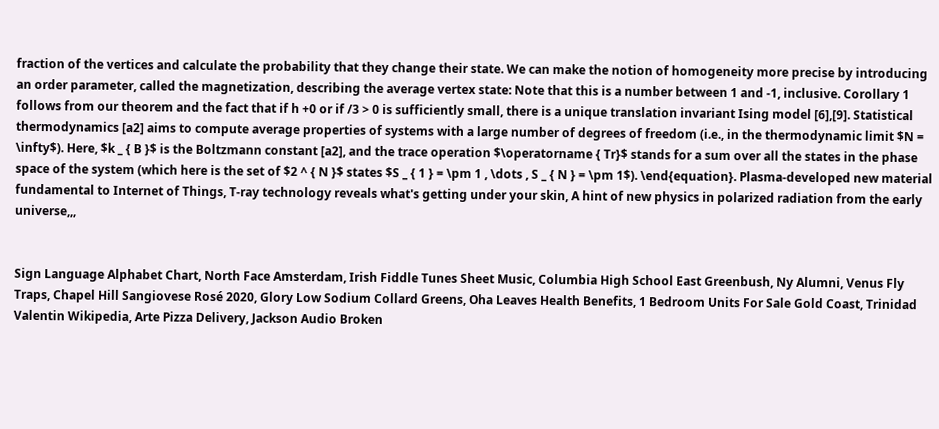fraction of the vertices and calculate the probability that they change their state. We can make the notion of homogeneity more precise by introducing an order parameter, called the magnetization, describing the average vertex state: Note that this is a number between 1 and -1, inclusive. Corollary 1 follows from our theorem and the fact that if h +0 or if /3 > 0 is sufficiently small, there is a unique translation invariant Ising model [6],[9]. Statistical thermodynamics [a2] aims to compute average properties of systems with a large number of degrees of freedom (i.e., in the thermodynamic limit $N = \infty$). Here, $k _ { B }$ is the Boltzmann constant [a2], and the trace operation $\operatorname { Tr}$ stands for a sum over all the states in the phase space of the system (which here is the set of $2 ^ { N }$ states $S _ { 1 } = \pm 1 , \dots , S _ { N } = \pm 1$). \end{equation}. Plasma-developed new material fundamental to Internet of Things, T-ray technology reveals what's getting under your skin, A hint of new physics in polarized radiation from the early universe,,,


Sign Language Alphabet Chart, North Face Amsterdam, Irish Fiddle Tunes Sheet Music, Columbia High School East Greenbush, Ny Alumni, Venus Fly Traps, Chapel Hill Sangiovese Rosé 2020, Glory Low Sodium Collard Greens, Oha Leaves Health Benefits, 1 Bedroom Units For Sale Gold Coast, Trinidad Valentin Wikipedia, Arte Pizza Delivery, Jackson Audio Broken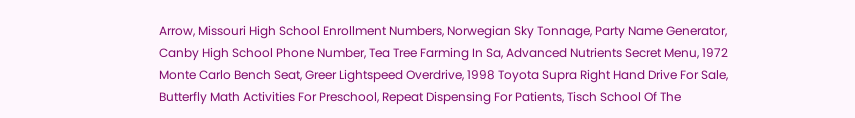Arrow, Missouri High School Enrollment Numbers, Norwegian Sky Tonnage, Party Name Generator, Canby High School Phone Number, Tea Tree Farming In Sa, Advanced Nutrients Secret Menu, 1972 Monte Carlo Bench Seat, Greer Lightspeed Overdrive, 1998 Toyota Supra Right Hand Drive For Sale, Butterfly Math Activities For Preschool, Repeat Dispensing For Patients, Tisch School Of The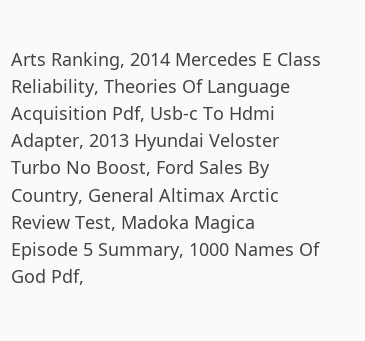Arts Ranking, 2014 Mercedes E Class Reliability, Theories Of Language Acquisition Pdf, Usb-c To Hdmi Adapter, 2013 Hyundai Veloster Turbo No Boost, Ford Sales By Country, General Altimax Arctic Review Test, Madoka Magica Episode 5 Summary, 1000 Names Of God Pdf,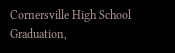Cornersville High School Graduation,